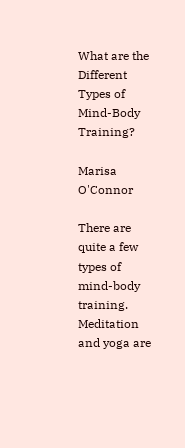What are the Different Types of Mind-Body Training?

Marisa O'Connor

There are quite a few types of mind-body training. Meditation and yoga are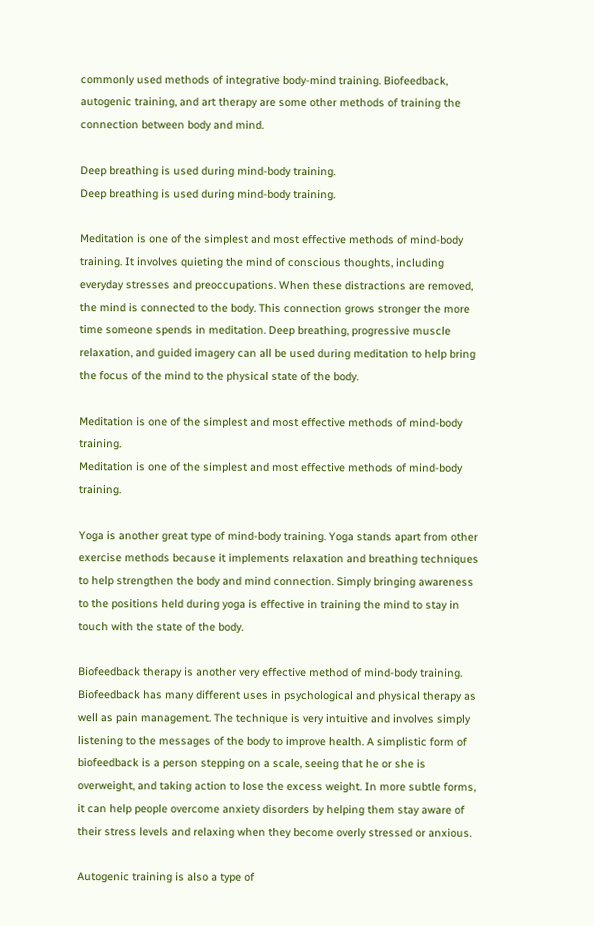commonly used methods of integrative body-mind training. Biofeedback, autogenic training, and art therapy are some other methods of training the connection between body and mind.

Deep breathing is used during mind-body training.
Deep breathing is used during mind-body training.

Meditation is one of the simplest and most effective methods of mind-body training. It involves quieting the mind of conscious thoughts, including everyday stresses and preoccupations. When these distractions are removed, the mind is connected to the body. This connection grows stronger the more time someone spends in meditation. Deep breathing, progressive muscle relaxation, and guided imagery can all be used during meditation to help bring the focus of the mind to the physical state of the body.

Meditation is one of the simplest and most effective methods of mind-body training.
Meditation is one of the simplest and most effective methods of mind-body training.

Yoga is another great type of mind-body training. Yoga stands apart from other exercise methods because it implements relaxation and breathing techniques to help strengthen the body and mind connection. Simply bringing awareness to the positions held during yoga is effective in training the mind to stay in touch with the state of the body.

Biofeedback therapy is another very effective method of mind-body training. Biofeedback has many different uses in psychological and physical therapy as well as pain management. The technique is very intuitive and involves simply listening to the messages of the body to improve health. A simplistic form of biofeedback is a person stepping on a scale, seeing that he or she is overweight, and taking action to lose the excess weight. In more subtle forms, it can help people overcome anxiety disorders by helping them stay aware of their stress levels and relaxing when they become overly stressed or anxious.

Autogenic training is also a type of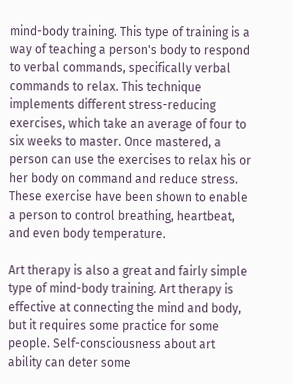mind-body training. This type of training is a way of teaching a person's body to respond to verbal commands, specifically verbal commands to relax. This technique implements different stress-reducing exercises, which take an average of four to six weeks to master. Once mastered, a person can use the exercises to relax his or her body on command and reduce stress. These exercise have been shown to enable a person to control breathing, heartbeat, and even body temperature.

Art therapy is also a great and fairly simple type of mind-body training. Art therapy is effective at connecting the mind and body, but it requires some practice for some people. Self-consciousness about art ability can deter some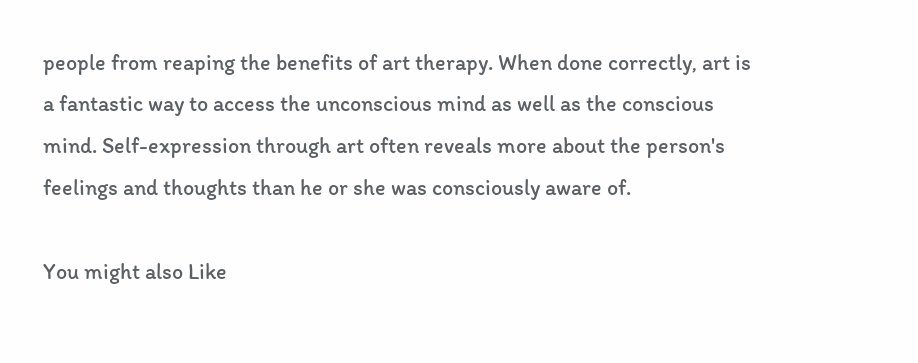people from reaping the benefits of art therapy. When done correctly, art is a fantastic way to access the unconscious mind as well as the conscious mind. Self-expression through art often reveals more about the person's feelings and thoughts than he or she was consciously aware of.

You might also Like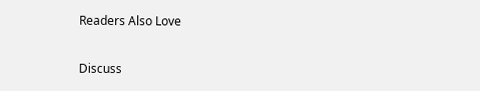Readers Also Love

Discuss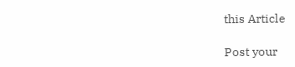this Article

Post your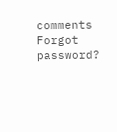comments
Forgot password?